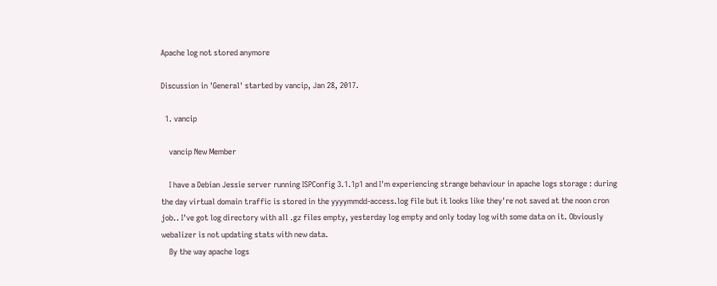Apache log not stored anymore

Discussion in 'General' started by vancip, Jan 28, 2017.

  1. vancip

    vancip New Member

    I have a Debian Jessie server running ISPConfig 3.1.1p1 and I'm experiencing strange behaviour in apache logs storage : during the day virtual domain traffic is stored in the yyyymmdd-access.log file but it looks like they're not saved at the noon cron job.. I've got log directory with all .gz files empty, yesterday log empty and only today log with some data on it. Obviously webalizer is not updating stats with new data.
    By the way apache logs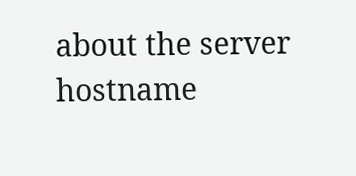about the server hostname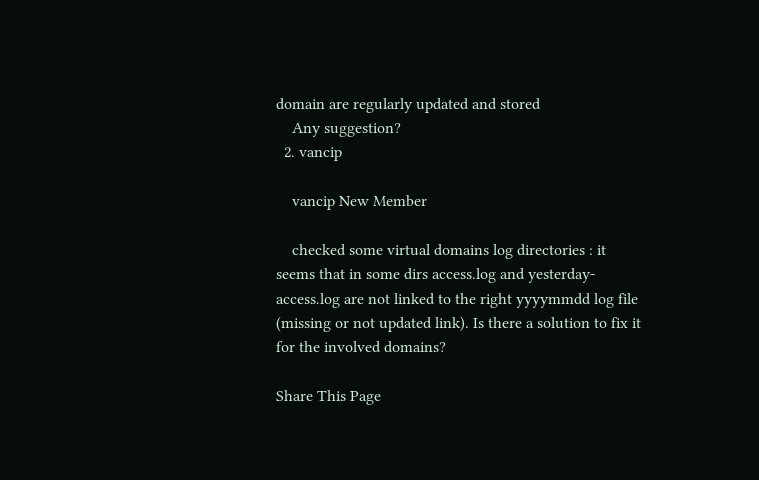domain are regularly updated and stored
    Any suggestion?
  2. vancip

    vancip New Member

    checked some virtual domains log directories : it seems that in some dirs access.log and yesterday-access.log are not linked to the right yyyymmdd log file (missing or not updated link). Is there a solution to fix it for the involved domains?

Share This Page